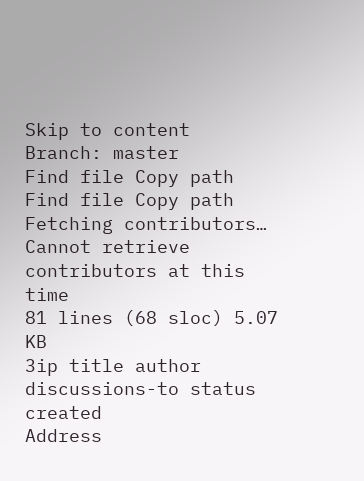Skip to content
Branch: master
Find file Copy path
Find file Copy path
Fetching contributors…
Cannot retrieve contributors at this time
81 lines (68 sloc) 5.07 KB
3ip title author discussions-to status created
Address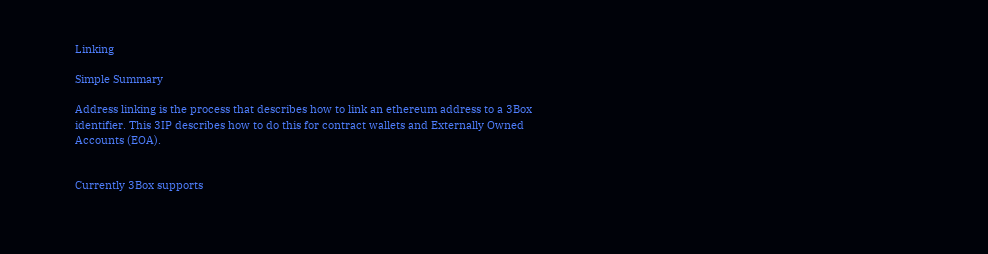Linking

Simple Summary

Address linking is the process that describes how to link an ethereum address to a 3Box identifier. This 3IP describes how to do this for contract wallets and Externally Owned Accounts (EOA).


Currently 3Box supports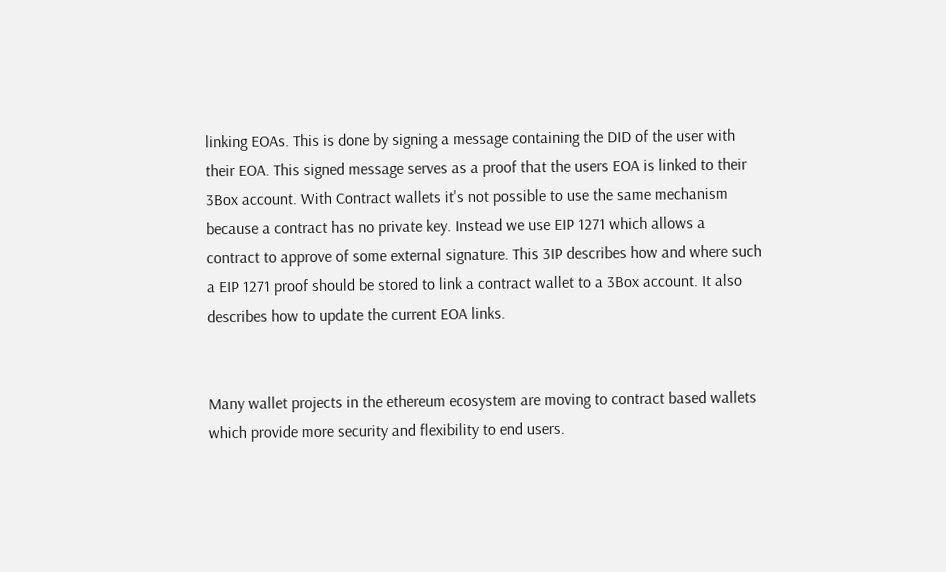linking EOAs. This is done by signing a message containing the DID of the user with their EOA. This signed message serves as a proof that the users EOA is linked to their 3Box account. With Contract wallets it's not possible to use the same mechanism because a contract has no private key. Instead we use EIP 1271 which allows a contract to approve of some external signature. This 3IP describes how and where such a EIP 1271 proof should be stored to link a contract wallet to a 3Box account. It also describes how to update the current EOA links.


Many wallet projects in the ethereum ecosystem are moving to contract based wallets which provide more security and flexibility to end users.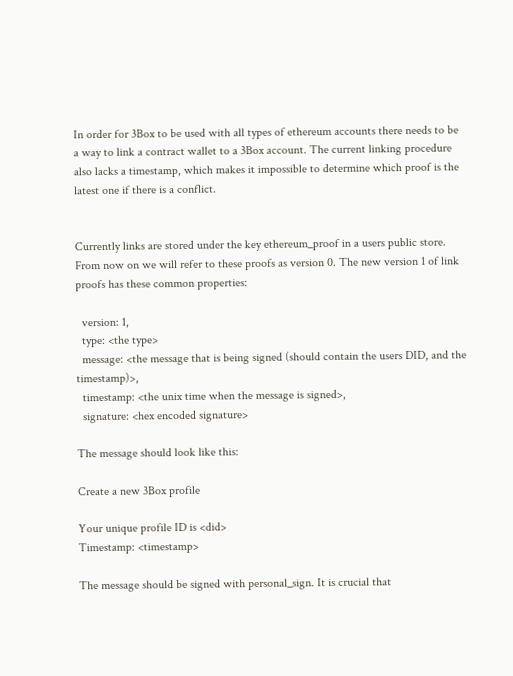In order for 3Box to be used with all types of ethereum accounts there needs to be a way to link a contract wallet to a 3Box account. The current linking procedure also lacks a timestamp, which makes it impossible to determine which proof is the latest one if there is a conflict.


Currently links are stored under the key ethereum_proof in a users public store. From now on we will refer to these proofs as version 0. The new version 1 of link proofs has these common properties:

  version: 1,
  type: <the type>
  message: <the message that is being signed (should contain the users DID, and the timestamp)>,
  timestamp: <the unix time when the message is signed>,
  signature: <hex encoded signature>

The message should look like this:

Create a new 3Box profile

Your unique profile ID is <did>
Timestamp: <timestamp>

The message should be signed with personal_sign. It is crucial that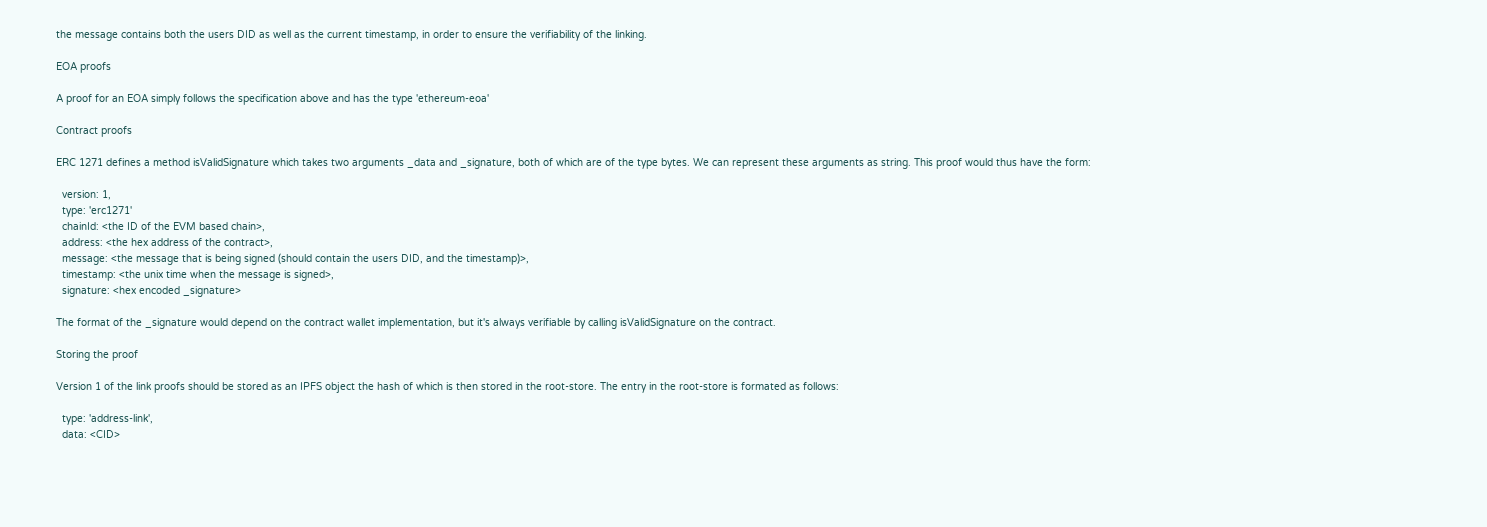the message contains both the users DID as well as the current timestamp, in order to ensure the verifiability of the linking.

EOA proofs

A proof for an EOA simply follows the specification above and has the type 'ethereum-eoa'

Contract proofs

ERC 1271 defines a method isValidSignature which takes two arguments _data and _signature, both of which are of the type bytes. We can represent these arguments as string. This proof would thus have the form:

  version: 1,
  type: 'erc1271'
  chainId: <the ID of the EVM based chain>,
  address: <the hex address of the contract>,
  message: <the message that is being signed (should contain the users DID, and the timestamp)>,
  timestamp: <the unix time when the message is signed>,
  signature: <hex encoded _signature>

The format of the _signature would depend on the contract wallet implementation, but it's always verifiable by calling isValidSignature on the contract.

Storing the proof

Version 1 of the link proofs should be stored as an IPFS object the hash of which is then stored in the root-store. The entry in the root-store is formated as follows:

  type: 'address-link',
  data: <CID>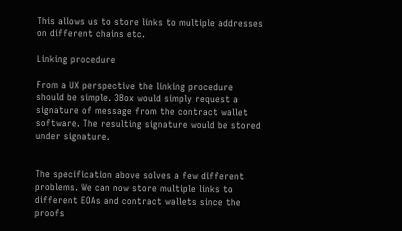This allows us to store links to multiple addresses on different chains etc.

Linking procedure

From a UX perspective the linking procedure should be simple. 3Box would simply request a signature of message from the contract wallet software. The resulting signature would be stored under signature.


The specification above solves a few different problems. We can now store multiple links to different EOAs and contract wallets since the proofs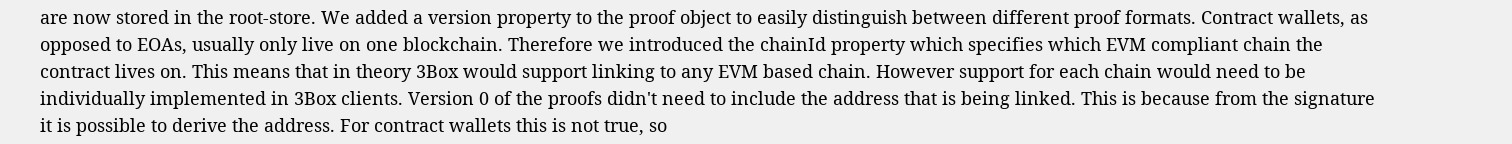are now stored in the root-store. We added a version property to the proof object to easily distinguish between different proof formats. Contract wallets, as opposed to EOAs, usually only live on one blockchain. Therefore we introduced the chainId property which specifies which EVM compliant chain the contract lives on. This means that in theory 3Box would support linking to any EVM based chain. However support for each chain would need to be individually implemented in 3Box clients. Version 0 of the proofs didn't need to include the address that is being linked. This is because from the signature it is possible to derive the address. For contract wallets this is not true, so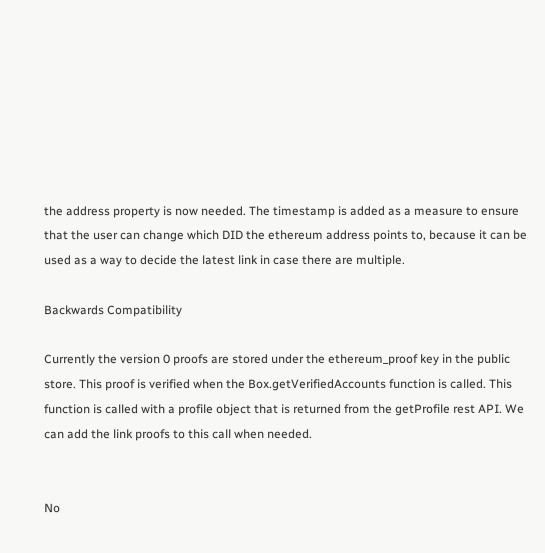the address property is now needed. The timestamp is added as a measure to ensure that the user can change which DID the ethereum address points to, because it can be used as a way to decide the latest link in case there are multiple.

Backwards Compatibility

Currently the version 0 proofs are stored under the ethereum_proof key in the public store. This proof is verified when the Box.getVerifiedAccounts function is called. This function is called with a profile object that is returned from the getProfile rest API. We can add the link proofs to this call when needed.


No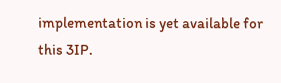implementation is yet available for this 3IP.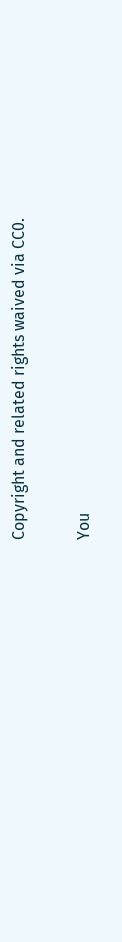Copyright and related rights waived via CC0.

You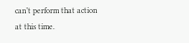can’t perform that action at this time.